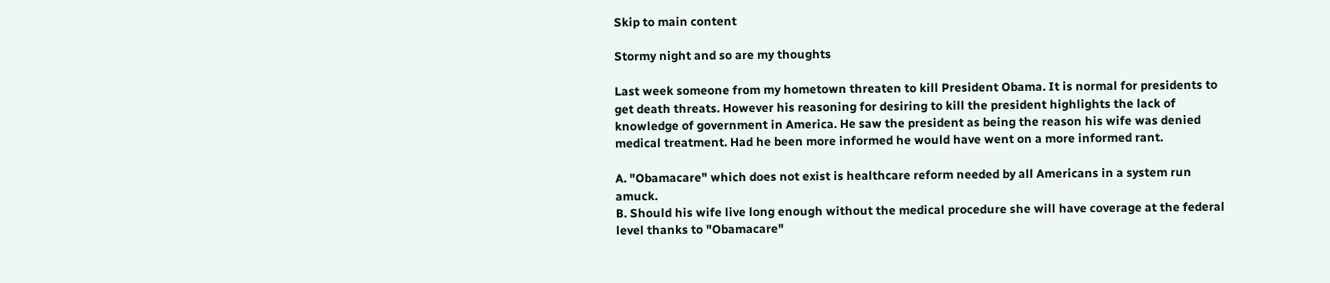Skip to main content

Stormy night and so are my thoughts

Last week someone from my hometown threaten to kill President Obama. It is normal for presidents to get death threats. However his reasoning for desiring to kill the president highlights the lack of knowledge of government in America. He saw the president as being the reason his wife was denied medical treatment. Had he been more informed he would have went on a more informed rant.

A. "Obamacare" which does not exist is healthcare reform needed by all Americans in a system run amuck.
B. Should his wife live long enough without the medical procedure she will have coverage at the federal level thanks to "Obamacare"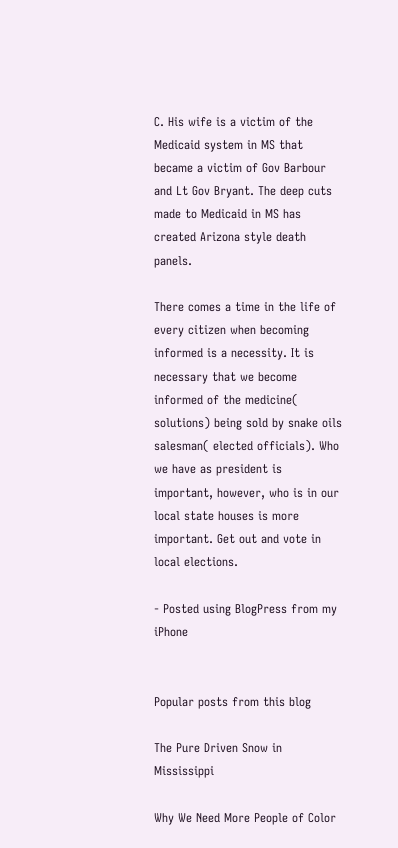C. His wife is a victim of the Medicaid system in MS that became a victim of Gov Barbour and Lt Gov Bryant. The deep cuts made to Medicaid in MS has created Arizona style death panels.

There comes a time in the life of every citizen when becoming informed is a necessity. It is necessary that we become informed of the medicine( solutions) being sold by snake oils salesman( elected officials). Who we have as president is important, however, who is in our local state houses is more important. Get out and vote in local elections.

- Posted using BlogPress from my iPhone


Popular posts from this blog

The Pure Driven Snow in Mississippi

Why We Need More People of Color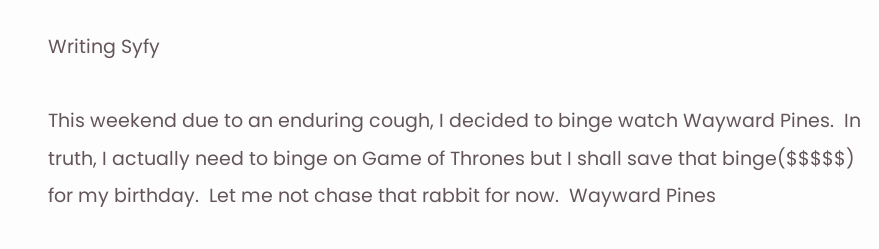Writing Syfy

This weekend due to an enduring cough, I decided to binge watch Wayward Pines.  In truth, I actually need to binge on Game of Thrones but I shall save that binge($$$$$) for my birthday.  Let me not chase that rabbit for now.  Wayward Pines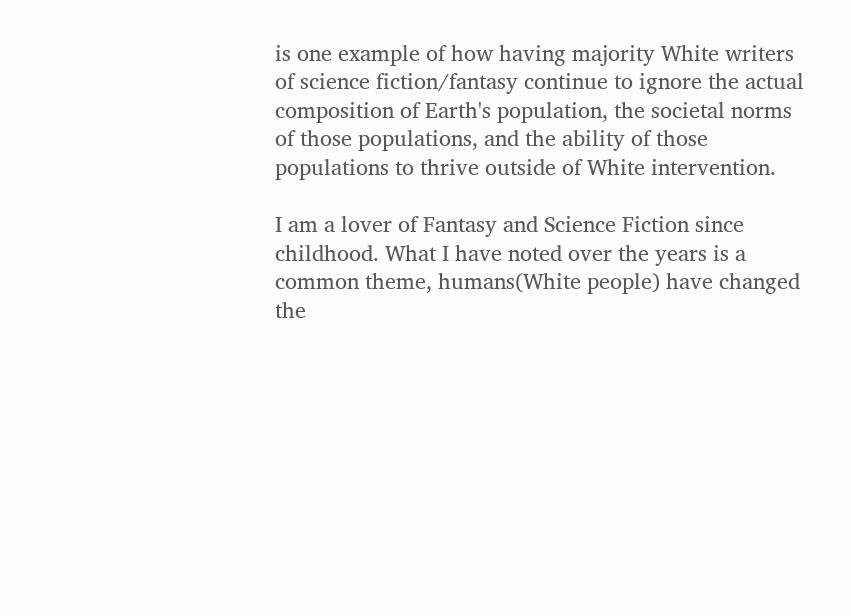is one example of how having majority White writers of science fiction/fantasy continue to ignore the actual composition of Earth's population, the societal norms of those populations, and the ability of those populations to thrive outside of White intervention.

I am a lover of Fantasy and Science Fiction since childhood. What I have noted over the years is a common theme, humans(White people) have changed the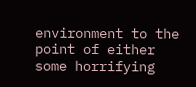environment to the point of either some horrifying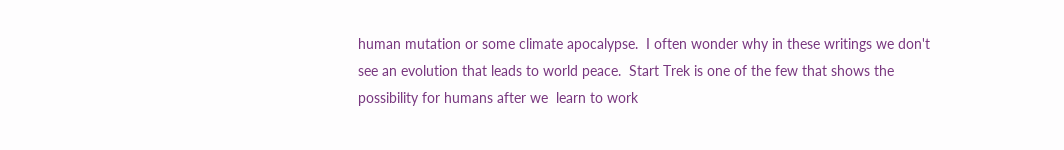human mutation or some climate apocalypse.  I often wonder why in these writings we don't see an evolution that leads to world peace.  Start Trek is one of the few that shows the possibility for humans after we  learn to work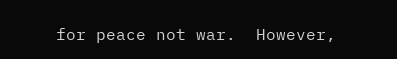for peace not war.  However,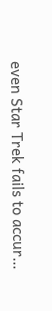even Star Trek fails to accur…